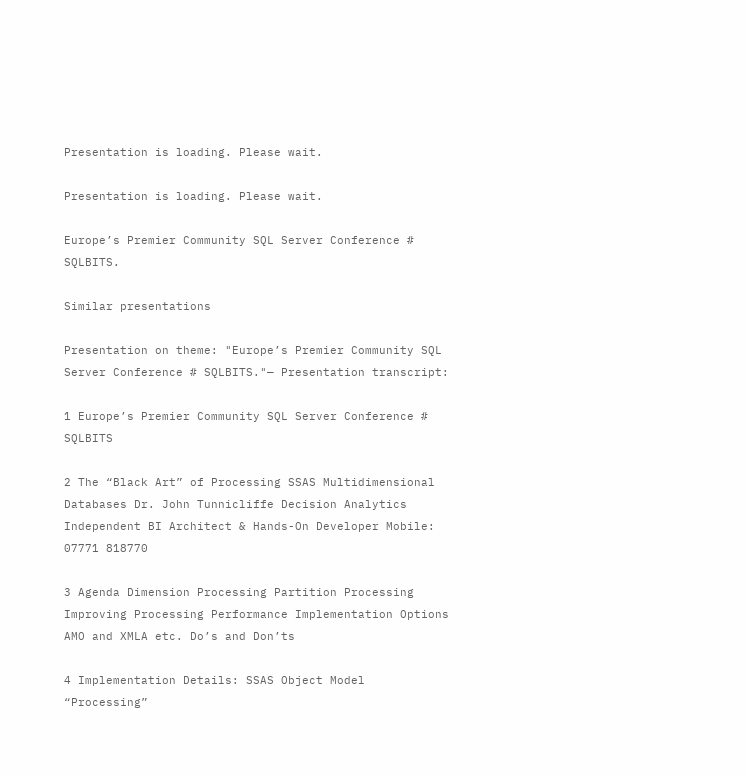Presentation is loading. Please wait.

Presentation is loading. Please wait.

Europe’s Premier Community SQL Server Conference # SQLBITS.

Similar presentations

Presentation on theme: "Europe’s Premier Community SQL Server Conference # SQLBITS."— Presentation transcript:

1 Europe’s Premier Community SQL Server Conference # SQLBITS

2 The “Black Art” of Processing SSAS Multidimensional Databases Dr. John Tunnicliffe Decision Analytics Independent BI Architect & Hands-On Developer Mobile: 07771 818770

3 Agenda Dimension Processing Partition Processing Improving Processing Performance Implementation Options AMO and XMLA etc. Do’s and Don’ts

4 Implementation Details: SSAS Object Model “Processing”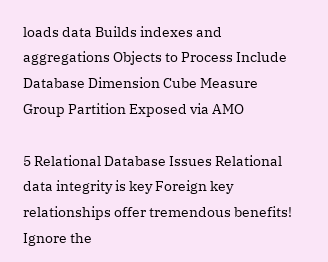loads data Builds indexes and aggregations Objects to Process Include Database Dimension Cube Measure Group Partition Exposed via AMO

5 Relational Database Issues Relational data integrity is key Foreign key relationships offer tremendous benefits! Ignore the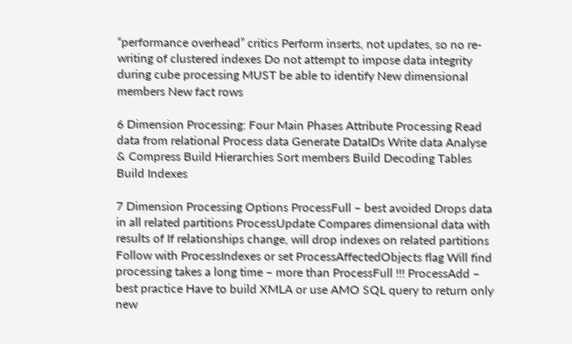“performance overhead” critics Perform inserts, not updates, so no re-writing of clustered indexes Do not attempt to impose data integrity during cube processing MUST be able to identify New dimensional members New fact rows

6 Dimension Processing: Four Main Phases Attribute Processing Read data from relational Process data Generate DataIDs Write data Analyse & Compress Build Hierarchies Sort members Build Decoding Tables Build Indexes

7 Dimension Processing Options ProcessFull – best avoided Drops data in all related partitions ProcessUpdate Compares dimensional data with results of If relationships change, will drop indexes on related partitions Follow with ProcessIndexes or set ProcessAffectedObjects flag Will find processing takes a long time – more than ProcessFull !!! ProcessAdd – best practice Have to build XMLA or use AMO SQL query to return only new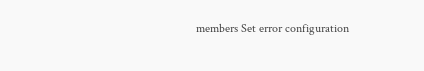members Set error configuration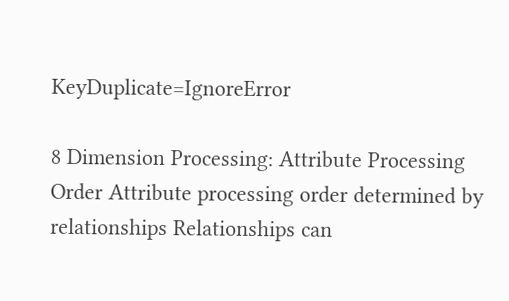KeyDuplicate=IgnoreError

8 Dimension Processing: Attribute Processing Order Attribute processing order determined by relationships Relationships can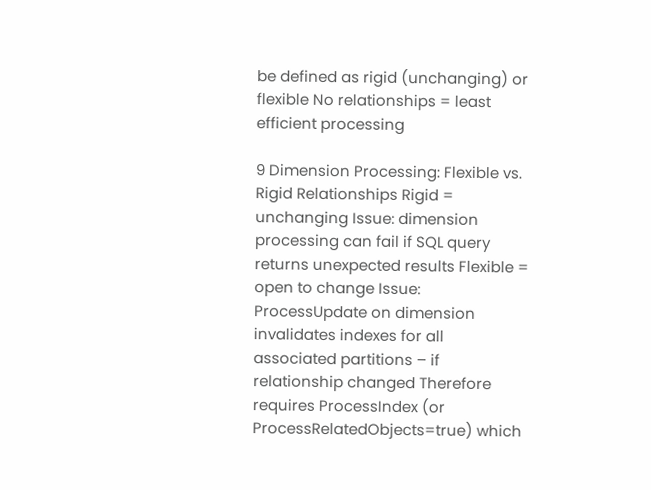be defined as rigid (unchanging) or flexible No relationships = least efficient processing

9 Dimension Processing: Flexible vs. Rigid Relationships Rigid = unchanging Issue: dimension processing can fail if SQL query returns unexpected results Flexible = open to change Issue: ProcessUpdate on dimension invalidates indexes for all associated partitions – if relationship changed Therefore requires ProcessIndex (or ProcessRelatedObjects=true) which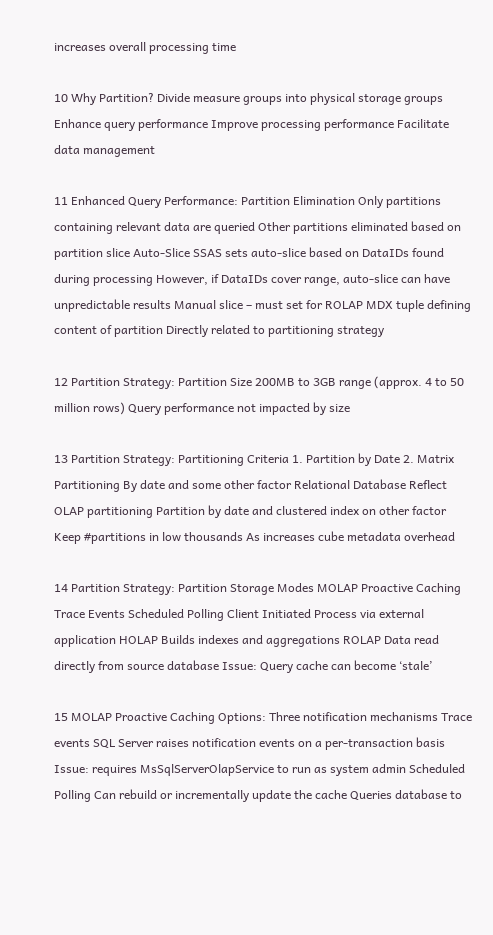increases overall processing time

10 Why Partition? Divide measure groups into physical storage groups Enhance query performance Improve processing performance Facilitate data management

11 Enhanced Query Performance: Partition Elimination Only partitions containing relevant data are queried Other partitions eliminated based on partition slice Auto-Slice SSAS sets auto-slice based on DataIDs found during processing However, if DataIDs cover range, auto-slice can have unpredictable results Manual slice – must set for ROLAP MDX tuple defining content of partition Directly related to partitioning strategy

12 Partition Strategy: Partition Size 200MB to 3GB range (approx. 4 to 50 million rows) Query performance not impacted by size

13 Partition Strategy: Partitioning Criteria 1. Partition by Date 2. Matrix Partitioning By date and some other factor Relational Database Reflect OLAP partitioning Partition by date and clustered index on other factor Keep #partitions in low thousands As increases cube metadata overhead

14 Partition Strategy: Partition Storage Modes MOLAP Proactive Caching Trace Events Scheduled Polling Client Initiated Process via external application HOLAP Builds indexes and aggregations ROLAP Data read directly from source database Issue: Query cache can become ‘stale’

15 MOLAP Proactive Caching Options: Three notification mechanisms Trace events SQL Server raises notification events on a per-transaction basis Issue: requires MsSqlServerOlapService to run as system admin Scheduled Polling Can rebuild or incrementally update the cache Queries database to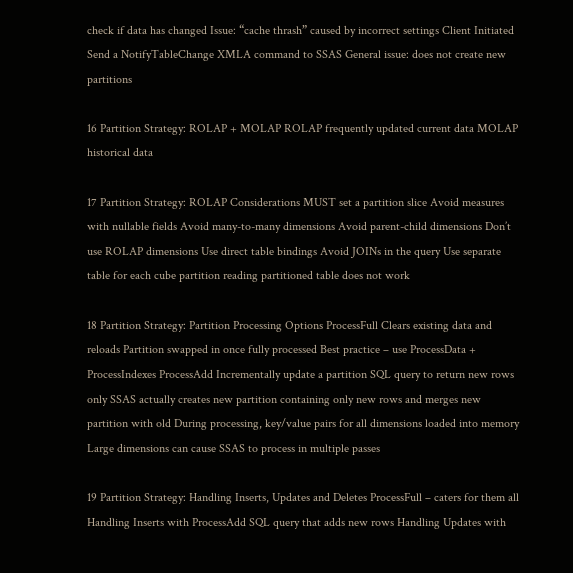check if data has changed Issue: “cache thrash” caused by incorrect settings Client Initiated Send a NotifyTableChange XMLA command to SSAS General issue: does not create new partitions

16 Partition Strategy: ROLAP + MOLAP ROLAP frequently updated current data MOLAP historical data

17 Partition Strategy: ROLAP Considerations MUST set a partition slice Avoid measures with nullable fields Avoid many-to-many dimensions Avoid parent-child dimensions Don’t use ROLAP dimensions Use direct table bindings Avoid JOINs in the query Use separate table for each cube partition reading partitioned table does not work

18 Partition Strategy: Partition Processing Options ProcessFull Clears existing data and reloads Partition swapped in once fully processed Best practice – use ProcessData + ProcessIndexes ProcessAdd Incrementally update a partition SQL query to return new rows only SSAS actually creates new partition containing only new rows and merges new partition with old During processing, key/value pairs for all dimensions loaded into memory Large dimensions can cause SSAS to process in multiple passes

19 Partition Strategy: Handling Inserts, Updates and Deletes ProcessFull – caters for them all Handling Inserts with ProcessAdd SQL query that adds new rows Handling Updates with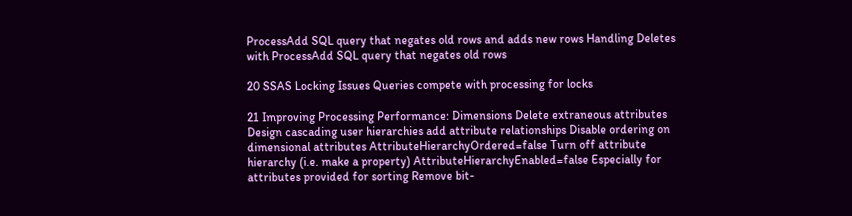ProcessAdd SQL query that negates old rows and adds new rows Handling Deletes with ProcessAdd SQL query that negates old rows

20 SSAS Locking Issues Queries compete with processing for locks

21 Improving Processing Performance: Dimensions Delete extraneous attributes Design cascading user hierarchies add attribute relationships Disable ordering on dimensional attributes AttributeHierarchyOrdered=false Turn off attribute hierarchy (i.e. make a property) AttributeHierarchyEnabled=false Especially for attributes provided for sorting Remove bit-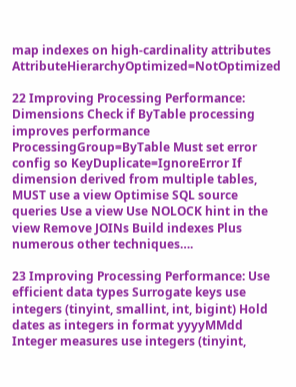map indexes on high-cardinality attributes AttributeHierarchyOptimized=NotOptimized

22 Improving Processing Performance: Dimensions Check if ByTable processing improves performance ProcessingGroup=ByTable Must set error config so KeyDuplicate=IgnoreError If dimension derived from multiple tables, MUST use a view Optimise SQL source queries Use a view Use NOLOCK hint in the view Remove JOINs Build indexes Plus numerous other techniques….

23 Improving Processing Performance: Use efficient data types Surrogate keys use integers (tinyint, smallint, int, bigint) Hold dates as integers in format yyyyMMdd Integer measures use integers (tinyint,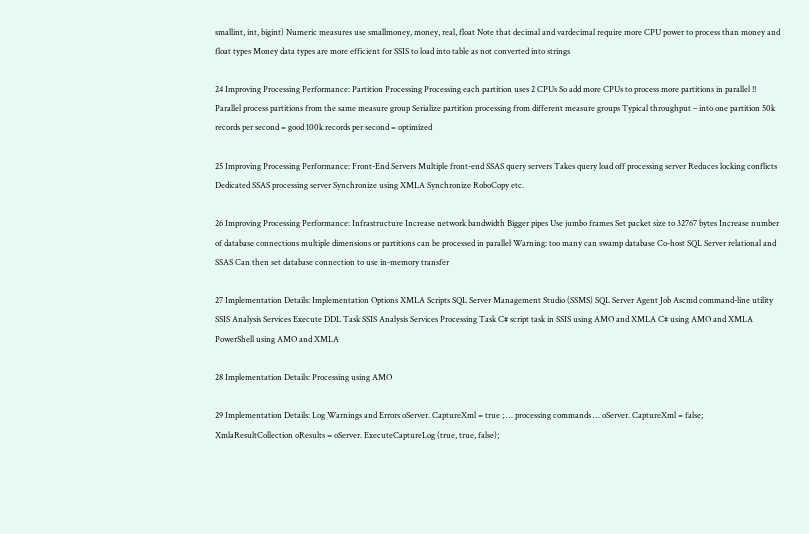smallint, int, bigint) Numeric measures use smallmoney, money, real, float Note that decimal and vardecimal require more CPU power to process than money and float types Money data types are more efficient for SSIS to load into table as not converted into strings

24 Improving Processing Performance: Partition Processing Processing each partition uses 2 CPUs So add more CPUs to process more partitions in parallel !! Parallel process partitions from the same measure group Serialize partition processing from different measure groups Typical throughput – into one partition 50k records per second = good 100k records per second = optimized

25 Improving Processing Performance: Front-End Servers Multiple front-end SSAS query servers Takes query load off processing server Reduces locking conflicts Dedicated SSAS processing server Synchronize using XMLA Synchronize RoboCopy etc.

26 Improving Processing Performance: Infrastructure Increase network bandwidth Bigger pipes Use jumbo frames Set packet size to 32767 bytes Increase number of database connections multiple dimensions or partitions can be processed in parallel Warning: too many can swamp database Co-host SQL Server relational and SSAS Can then set database connection to use in-memory transfer

27 Implementation Details: Implementation Options XMLA Scripts SQL Server Management Studio (SSMS) SQL Server Agent Job Ascmd command-line utility SSIS Analysis Services Execute DDL Task SSIS Analysis Services Processing Task C# script task in SSIS using AMO and XMLA C# using AMO and XMLA PowerShell using AMO and XMLA

28 Implementation Details: Processing using AMO

29 Implementation Details: Log Warnings and Errors oServer. CaptureXml = true ; … processing commands … oServer. CaptureXml = false; XmlaResultCollection oResults = oServer. ExecuteCaptureLog (true, true, false);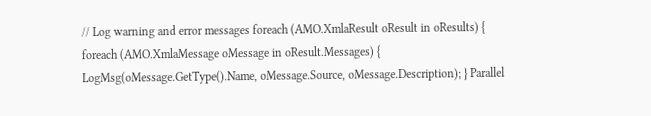// Log warning and error messages foreach (AMO.XmlaResult oResult in oResults) { foreach (AMO.XmlaMessage oMessage in oResult.Messages) { LogMsg(oMessage.GetType().Name, oMessage.Source, oMessage.Description); } Parallel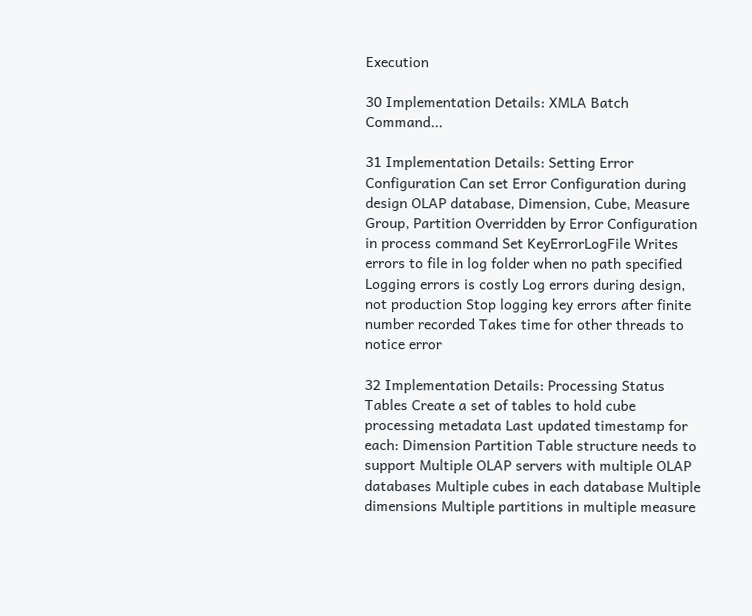Execution

30 Implementation Details: XMLA Batch Command...

31 Implementation Details: Setting Error Configuration Can set Error Configuration during design OLAP database, Dimension, Cube, Measure Group, Partition Overridden by Error Configuration in process command Set KeyErrorLogFile Writes errors to file in log folder when no path specified Logging errors is costly Log errors during design, not production Stop logging key errors after finite number recorded Takes time for other threads to notice error

32 Implementation Details: Processing Status Tables Create a set of tables to hold cube processing metadata Last updated timestamp for each: Dimension Partition Table structure needs to support Multiple OLAP servers with multiple OLAP databases Multiple cubes in each database Multiple dimensions Multiple partitions in multiple measure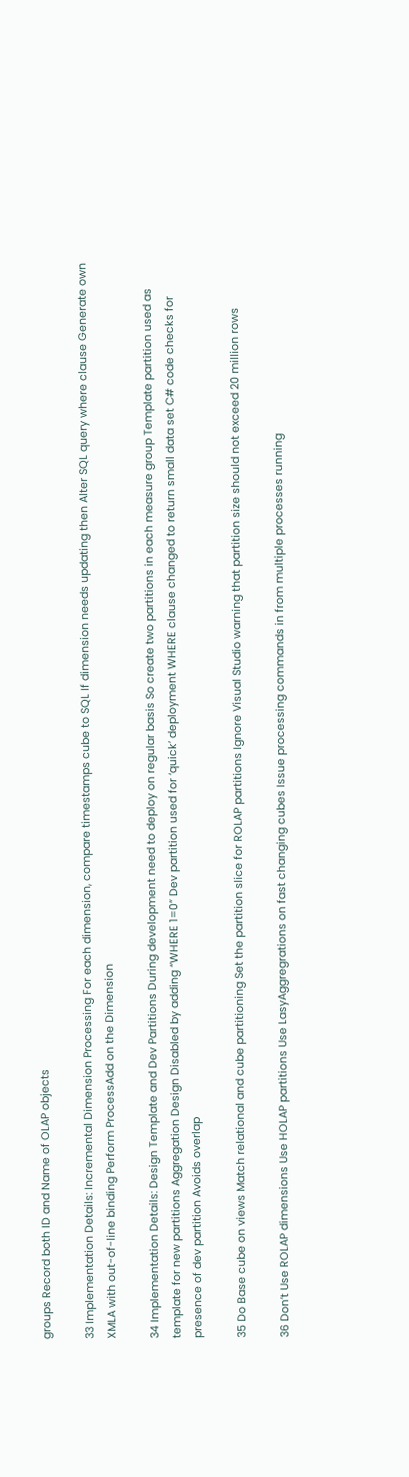groups Record both ID and Name of OLAP objects

33 Implementation Details: Incremental Dimension Processing For each dimension, compare timestamps cube to SQL If dimension needs updating then Alter SQL query where clause Generate own XMLA with out-of-line binding Perform ProcessAdd on the Dimension

34 Implementation Details: Design Template and Dev Partitions During development need to deploy on regular basis So create two partitions in each measure group Template partition used as template for new partitions Aggregation Design Disabled by adding “WHERE 1=0” Dev partition used for ‘quick’ deployment WHERE clause changed to return small data set C# code checks for presence of dev partition Avoids overlap

35 Do Base cube on views Match relational and cube partitioning Set the partition slice for ROLAP partitions Ignore Visual Studio warning that partition size should not exceed 20 million rows

36 Don’t Use ROLAP dimensions Use HOLAP partitions Use LasyAggregrations on fast changing cubes Issue processing commands in from multiple processes running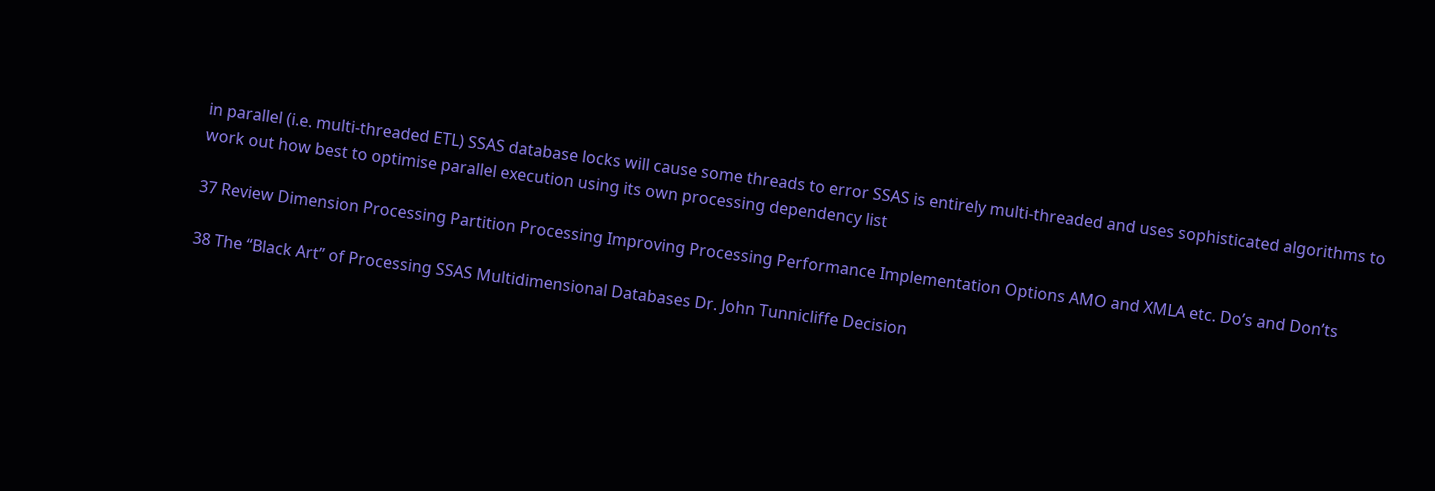in parallel (i.e. multi-threaded ETL) SSAS database locks will cause some threads to error SSAS is entirely multi-threaded and uses sophisticated algorithms to work out how best to optimise parallel execution using its own processing dependency list

37 Review Dimension Processing Partition Processing Improving Processing Performance Implementation Options AMO and XMLA etc. Do’s and Don’ts

38 The “Black Art” of Processing SSAS Multidimensional Databases Dr. John Tunnicliffe Decision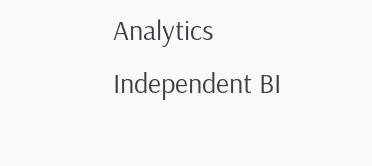Analytics Independent BI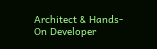Architect & Hands-On Developer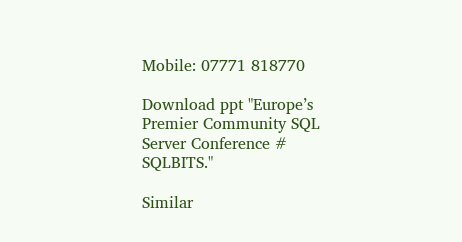Mobile: 07771 818770

Download ppt "Europe’s Premier Community SQL Server Conference # SQLBITS."

Similar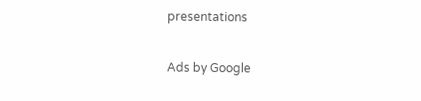presentations

Ads by Google